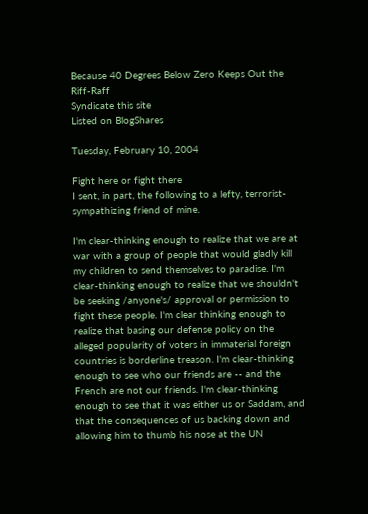Because 40 Degrees Below Zero Keeps Out the Riff-Raff
Syndicate this site
Listed on BlogShares

Tuesday, February 10, 2004

Fight here or fight there
I sent, in part, the following to a lefty, terrorist-sympathizing friend of mine.

I'm clear-thinking enough to realize that we are at war with a group of people that would gladly kill my children to send themselves to paradise. I'm clear-thinking enough to realize that we shouldn't be seeking /anyone's/ approval or permission to fight these people. I'm clear thinking enough to realize that basing our defense policy on the alleged popularity of voters in immaterial foreign countries is borderline treason. I'm clear-thinking enough to see who our friends are -- and the French are not our friends. I'm clear-thinking enough to see that it was either us or Saddam, and that the consequences of us backing down and allowing him to thumb his nose at the UN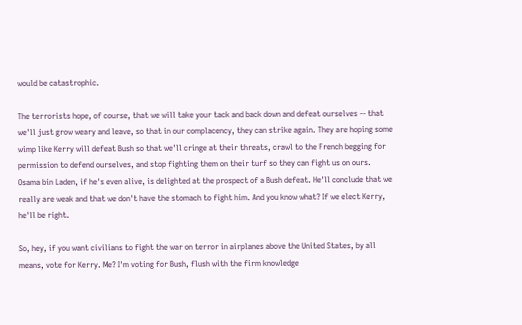would be catastrophic.

The terrorists hope, of course, that we will take your tack and back down and defeat ourselves -- that we'll just grow weary and leave, so that in our complacency, they can strike again. They are hoping some wimp like Kerry will defeat Bush so that we'll cringe at their threats, crawl to the French begging for permission to defend ourselves, and stop fighting them on their turf so they can fight us on ours. Osama bin Laden, if he's even alive, is delighted at the prospect of a Bush defeat. He'll conclude that we really are weak and that we don't have the stomach to fight him. And you know what? If we elect Kerry, he'll be right.

So, hey, if you want civilians to fight the war on terror in airplanes above the United States, by all means, vote for Kerry. Me? I'm voting for Bush, flush with the firm knowledge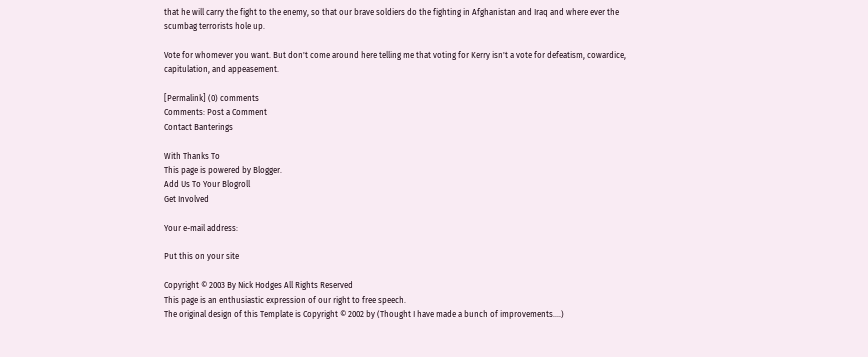that he will carry the fight to the enemy, so that our brave soldiers do the fighting in Afghanistan and Iraq and where ever the scumbag terrorists hole up.

Vote for whomever you want. But don't come around here telling me that voting for Kerry isn't a vote for defeatism, cowardice, capitulation, and appeasement.

[Permalink] (0) comments
Comments: Post a Comment
Contact Banterings

With Thanks To
This page is powered by Blogger.
Add Us To Your Blogroll
Get Involved

Your e-mail address:

Put this on your site

Copyright © 2003 By Nick Hodges All Rights Reserved
This page is an enthusiastic expression of our right to free speech.
The original design of this Template is Copyright © 2002 by (Thought I have made a bunch of improvements....)